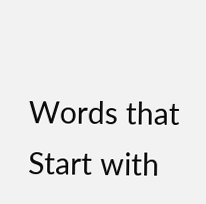Words that Start with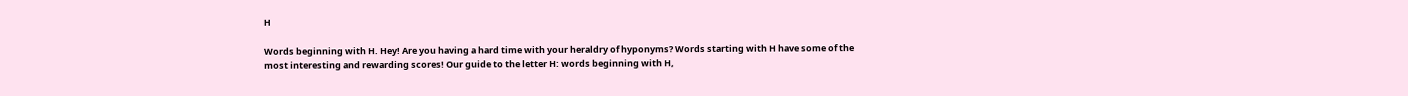H

Words beginning with H. Hey! Are you having a hard time with your heraldry of hyponyms? Words starting with H have some of the most interesting and rewarding scores! Our guide to the letter H: words beginning with H,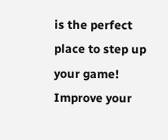is the perfect place to step up your game! Improve your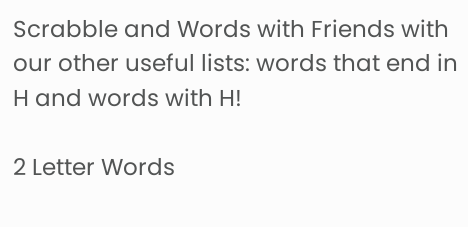Scrabble and Words with Friends with our other useful lists: words that end in H and words with H!

2 Letter Words